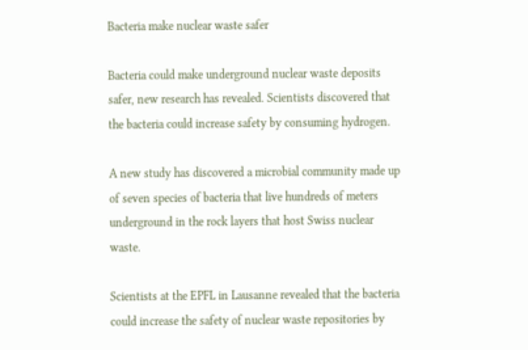Bacteria make nuclear waste safer

Bacteria could make underground nuclear waste deposits safer, new research has revealed. Scientists discovered that the bacteria could increase safety by consuming hydrogen.

A new study has discovered a microbial community made up of seven species of bacteria that live hundreds of meters underground in the rock layers that host Swiss nuclear waste.

Scientists at the EPFL in Lausanne revealed that the bacteria could increase the safety of nuclear waste repositories by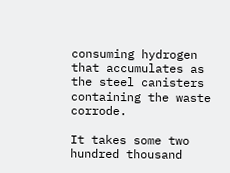consuming hydrogen that accumulates as the steel canisters containing the waste corrode.

It takes some two hundred thousand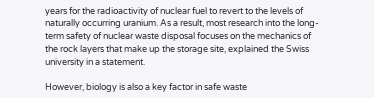years for the radioactivity of nuclear fuel to revert to the levels of naturally occurring uranium. As a result, most research into the long-term safety of nuclear waste disposal focuses on the mechanics of the rock layers that make up the storage site, explained the Swiss university in a statement.

However, biology is also a key factor in safe waste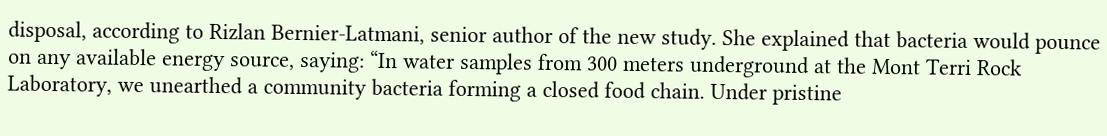disposal, according to Rizlan Bernier-Latmani, senior author of the new study. She explained that bacteria would pounce on any available energy source, saying: “In water samples from 300 meters underground at the Mont Terri Rock Laboratory, we unearthed a community bacteria forming a closed food chain. Under pristine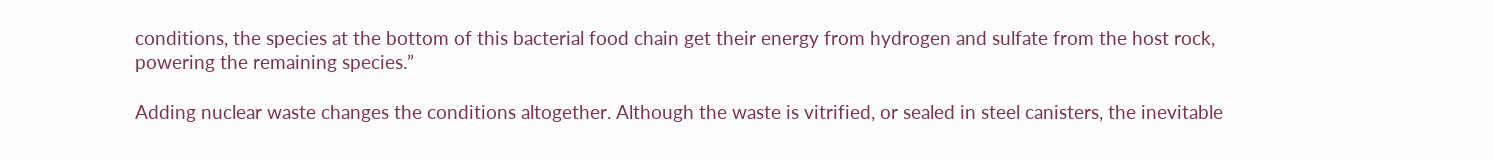conditions, the species at the bottom of this bacterial food chain get their energy from hydrogen and sulfate from the host rock, powering the remaining species.”

Adding nuclear waste changes the conditions altogether. Although the waste is vitrified, or sealed in steel canisters, the inevitable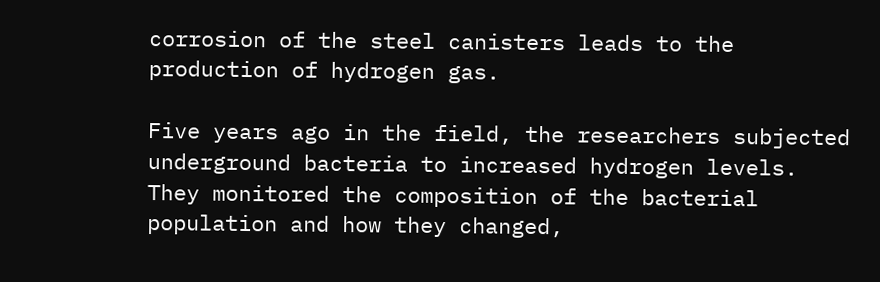corrosion of the steel canisters leads to the production of hydrogen gas.

Five years ago in the field, the researchers subjected underground bacteria to increased hydrogen levels. They monitored the composition of the bacterial population and how they changed,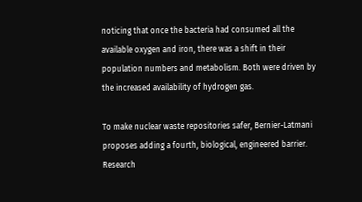noticing that once the bacteria had consumed all the available oxygen and iron, there was a shift in their population numbers and metabolism. Both were driven by the increased availability of hydrogen gas.

To make nuclear waste repositories safer, Bernier-Latmani proposes adding a fourth, biological, engineered barrier. Research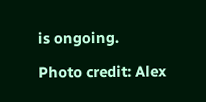is ongoing.

Photo credit: Alex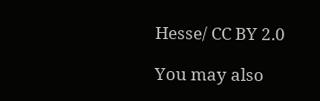Hesse/ CC BY 2.0

You may also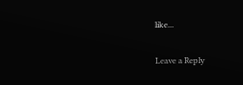like...

Leave a Reply